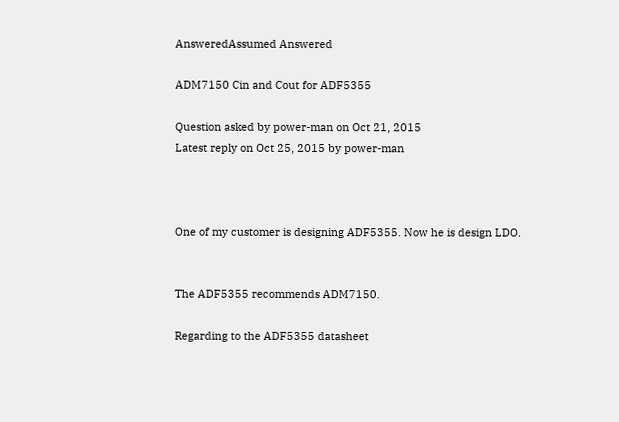AnsweredAssumed Answered

ADM7150 Cin and Cout for ADF5355

Question asked by power-man on Oct 21, 2015
Latest reply on Oct 25, 2015 by power-man



One of my customer is designing ADF5355. Now he is design LDO.


The ADF5355 recommends ADM7150.

Regarding to the ADF5355 datasheet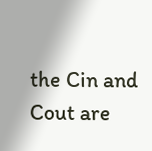the Cin and Cout are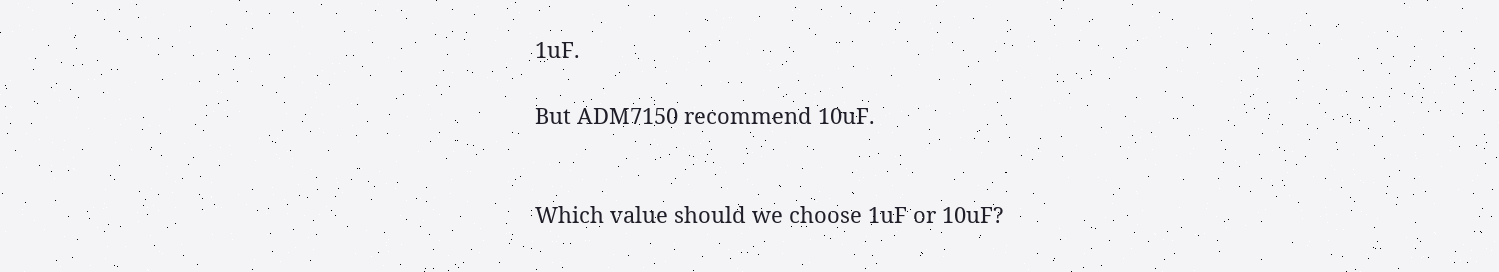1uF.

But ADM7150 recommend 10uF.


Which value should we choose 1uF or 10uF?